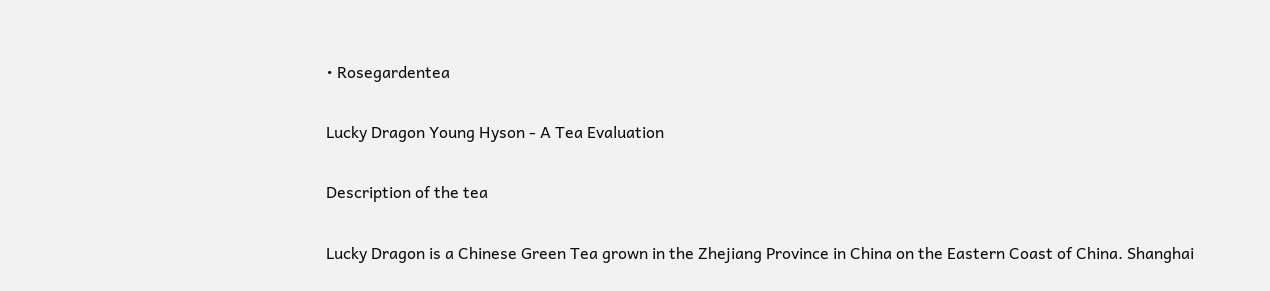• Rosegardentea

Lucky Dragon Young Hyson - A Tea Evaluation

Description of the tea

Lucky Dragon is a Chinese Green Tea grown in the Zhejiang Province in China on the Eastern Coast of China. Shanghai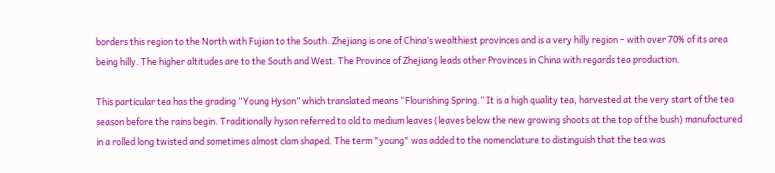borders this region to the North with Fujian to the South. Zhejiang is one of China’s wealthiest provinces and is a very hilly region – with over 70% of its area being hilly. The higher altitudes are to the South and West. The Province of Zhejiang leads other Provinces in China with regards tea production.

This particular tea has the grading “Young Hyson” which translated means “Flourishing Spring.” It is a high quality tea, harvested at the very start of the tea season before the rains begin. Traditionally hyson referred to old to medium leaves (leaves below the new growing shoots at the top of the bush) manufactured in a rolled long twisted and sometimes almost clam shaped. The term "young" was added to the nomenclature to distinguish that the tea was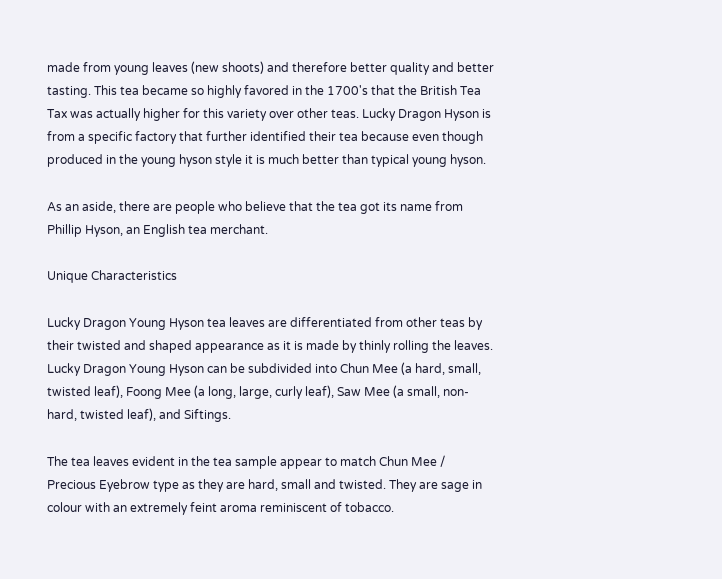made from young leaves (new shoots) and therefore better quality and better tasting. This tea became so highly favored in the 1700's that the British Tea Tax was actually higher for this variety over other teas. Lucky Dragon Hyson is from a specific factory that further identified their tea because even though produced in the young hyson style it is much better than typical young hyson.

As an aside, there are people who believe that the tea got its name from Phillip Hyson, an English tea merchant.

Unique Characteristics

Lucky Dragon Young Hyson tea leaves are differentiated from other teas by their twisted and shaped appearance as it is made by thinly rolling the leaves. Lucky Dragon Young Hyson can be subdivided into Chun Mee (a hard, small, twisted leaf), Foong Mee (a long, large, curly leaf), Saw Mee (a small, non-hard, twisted leaf), and Siftings.

The tea leaves evident in the tea sample appear to match Chun Mee / Precious Eyebrow type as they are hard, small and twisted. They are sage in colour with an extremely feint aroma reminiscent of tobacco.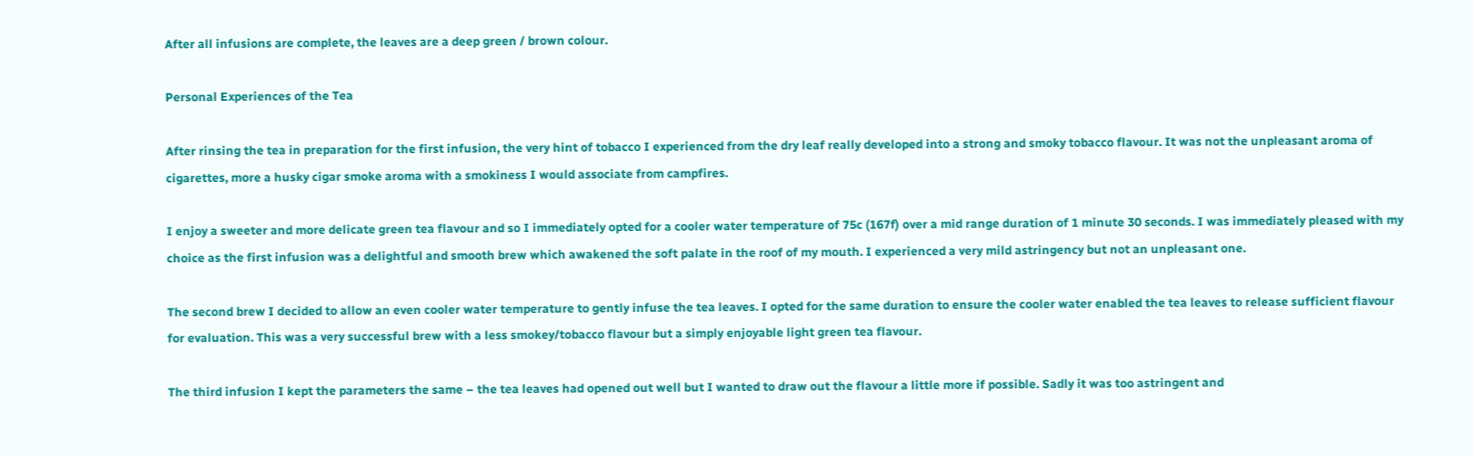After all infusions are complete, the leaves are a deep green / brown colour.

Personal Experiences of the Tea

After rinsing the tea in preparation for the first infusion, the very hint of tobacco I experienced from the dry leaf really developed into a strong and smoky tobacco flavour. It was not the unpleasant aroma of cigarettes, more a husky cigar smoke aroma with a smokiness I would associate from campfires.

I enjoy a sweeter and more delicate green tea flavour and so I immediately opted for a cooler water temperature of 75c (167f) over a mid range duration of 1 minute 30 seconds. I was immediately pleased with my choice as the first infusion was a delightful and smooth brew which awakened the soft palate in the roof of my mouth. I experienced a very mild astringency but not an unpleasant one.

The second brew I decided to allow an even cooler water temperature to gently infuse the tea leaves. I opted for the same duration to ensure the cooler water enabled the tea leaves to release sufficient flavour for evaluation. This was a very successful brew with a less smokey/tobacco flavour but a simply enjoyable light green tea flavour.

The third infusion I kept the parameters the same – the tea leaves had opened out well but I wanted to draw out the flavour a little more if possible. Sadly it was too astringent and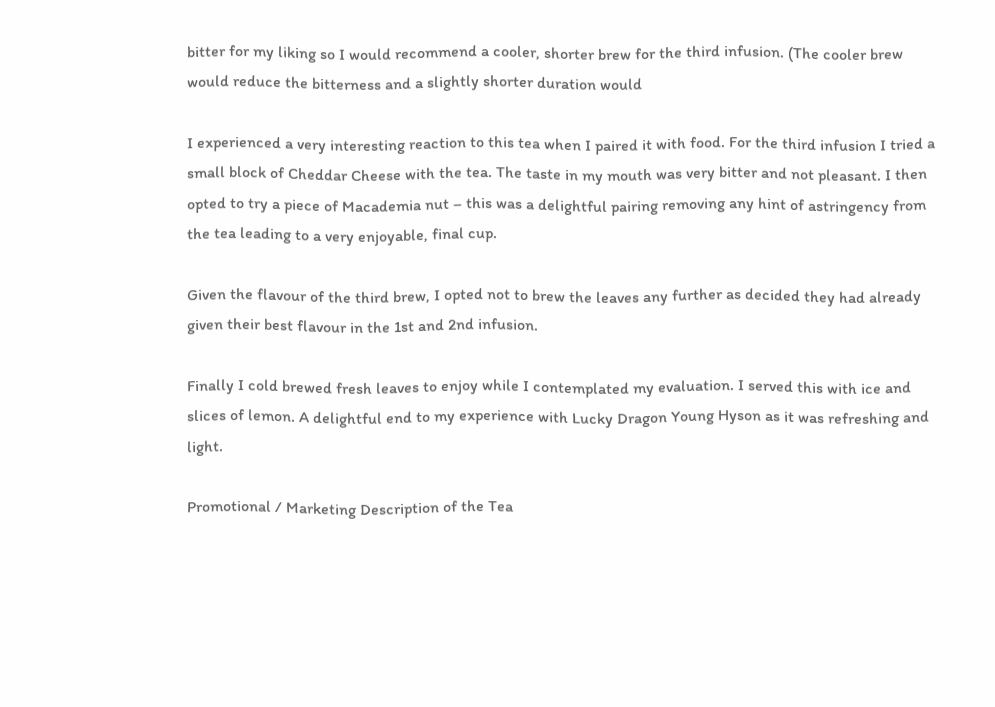bitter for my liking so I would recommend a cooler, shorter brew for the third infusion. (The cooler brew would reduce the bitterness and a slightly shorter duration would

I experienced a very interesting reaction to this tea when I paired it with food. For the third infusion I tried a small block of Cheddar Cheese with the tea. The taste in my mouth was very bitter and not pleasant. I then opted to try a piece of Macademia nut – this was a delightful pairing removing any hint of astringency from the tea leading to a very enjoyable, final cup.

Given the flavour of the third brew, I opted not to brew the leaves any further as decided they had already given their best flavour in the 1st and 2nd infusion.

Finally I cold brewed fresh leaves to enjoy while I contemplated my evaluation. I served this with ice and slices of lemon. A delightful end to my experience with Lucky Dragon Young Hyson as it was refreshing and light.

Promotional / Marketing Description of the Tea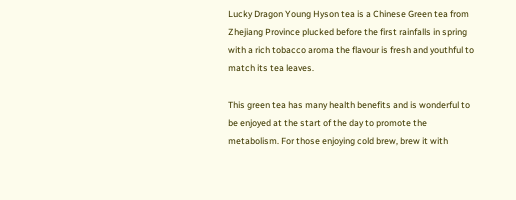Lucky Dragon Young Hyson tea is a Chinese Green tea from Zhejiang Province plucked before the first rainfalls in spring with a rich tobacco aroma the flavour is fresh and youthful to match its tea leaves.

This green tea has many health benefits and is wonderful to be enjoyed at the start of the day to promote the metabolism. For those enjoying cold brew, brew it with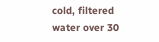cold, filtered water over 30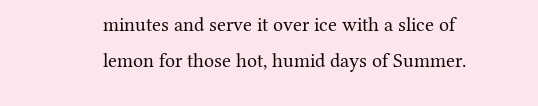minutes and serve it over ice with a slice of lemon for those hot, humid days of Summer.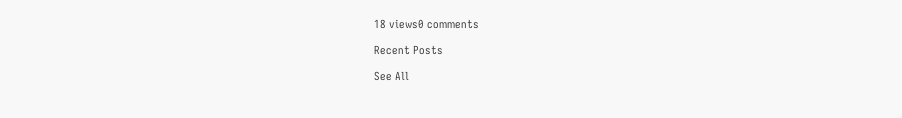18 views0 comments

Recent Posts

See All